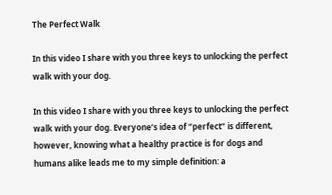The Perfect Walk

In this video I share with you three keys to unlocking the perfect walk with your dog.

In this video I share with you three keys to unlocking the perfect walk with your dog. Everyone’s idea of “perfect” is different, however, knowing what a healthy practice is for dogs and humans alike leads me to my simple definition: a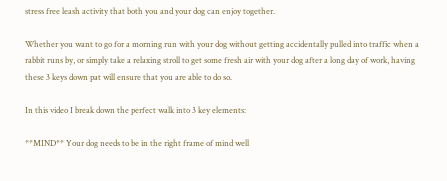stress free leash activity that both you and your dog can enjoy together.

Whether you want to go for a morning run with your dog without getting accidentally pulled into traffic when a rabbit runs by, or simply take a relaxing stroll to get some fresh air with your dog after a long day of work, having these 3 keys down pat will ensure that you are able to do so.

In this video I break down the perfect walk into 3 key elements:

**MIND** Your dog needs to be in the right frame of mind well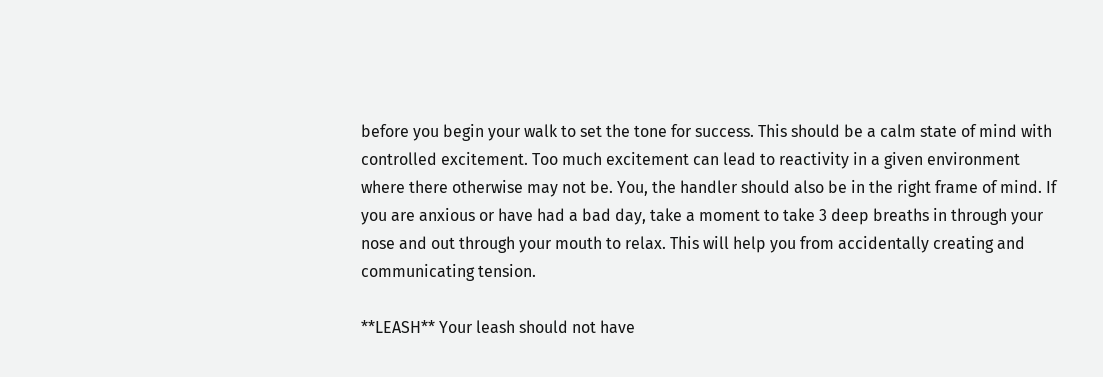before you begin your walk to set the tone for success. This should be a calm state of mind with controlled excitement. Too much excitement can lead to reactivity in a given environment where there otherwise may not be. You, the handler should also be in the right frame of mind. If you are anxious or have had a bad day, take a moment to take 3 deep breaths in through your nose and out through your mouth to relax. This will help you from accidentally creating and communicating tension.

**LEASH** Your leash should not have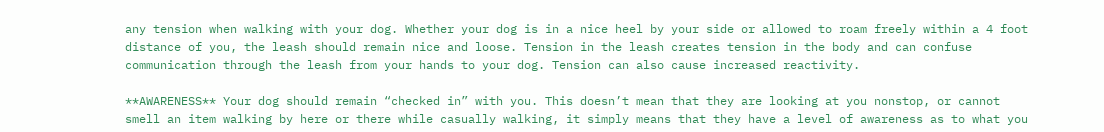any tension when walking with your dog. Whether your dog is in a nice heel by your side or allowed to roam freely within a 4 foot distance of you, the leash should remain nice and loose. Tension in the leash creates tension in the body and can confuse communication through the leash from your hands to your dog. Tension can also cause increased reactivity.

**AWARENESS** Your dog should remain “checked in” with you. This doesn’t mean that they are looking at you nonstop, or cannot smell an item walking by here or there while casually walking, it simply means that they have a level of awareness as to what you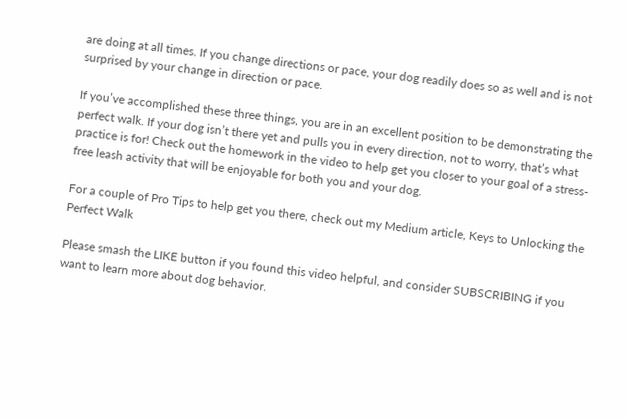are doing at all times. If you change directions or pace, your dog readily does so as well and is not surprised by your change in direction or pace.

If you’ve accomplished these three things, you are in an excellent position to be demonstrating the perfect walk. If your dog isn’t there yet and pulls you in every direction, not to worry, that’s what practice is for! Check out the homework in the video to help get you closer to your goal of a stress-free leash activity that will be enjoyable for both you and your dog.

For a couple of Pro Tips to help get you there, check out my Medium article, Keys to Unlocking the Perfect Walk

Please smash the LIKE button if you found this video helpful, and consider SUBSCRIBING if you want to learn more about dog behavior.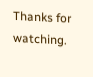Thanks for watching.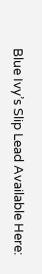Blue Ivy’s Slip Lead Available Here: